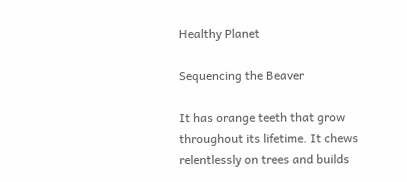Healthy Planet

Sequencing the Beaver

It has orange teeth that grow throughout its lifetime. It chews relentlessly on trees and builds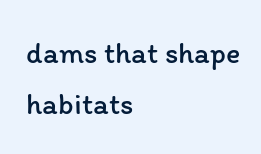dams that shape habitats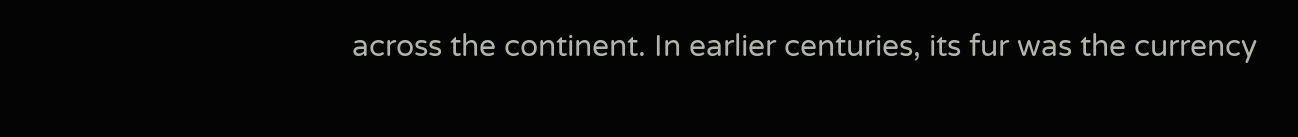across the continent. In earlier centuries, its fur was the currency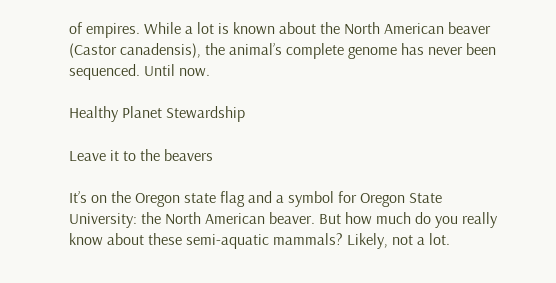of empires. While a lot is known about the North American beaver (Castor canadensis), the animal’s complete genome has never been sequenced. Until now.

Healthy Planet Stewardship

Leave it to the beavers

It’s on the Oregon state flag and a symbol for Oregon State University: the North American beaver. But how much do you really know about these semi-aquatic mammals? Likely, not a lot.